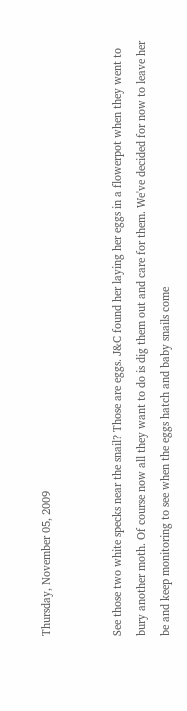Thursday, November 05, 2009


See those two white specks near the snail? Those are eggs. J&C found her laying her eggs in a flowerpot when they went to bury another moth. Of course now all they want to do is dig them out and care for them. We've decided for now to leave her be and keep monitoring to see when the eggs hatch and baby snails come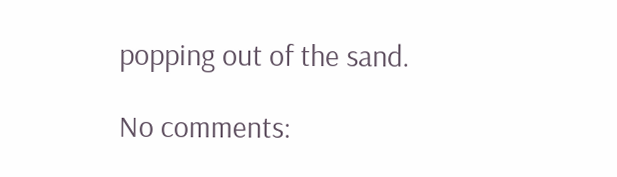popping out of the sand.

No comments: